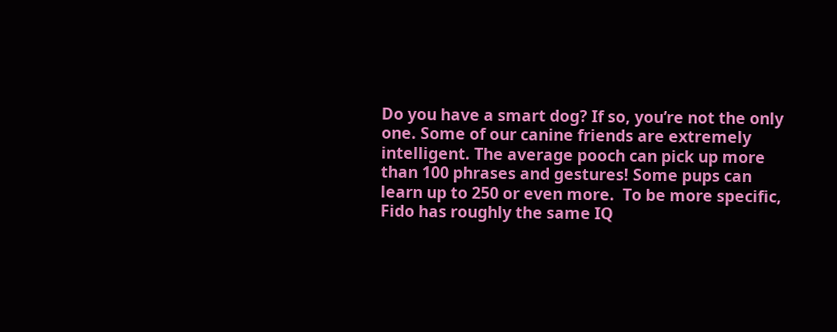Do you have a smart dog? If so, you’re not the only one. Some of our canine friends are extremely intelligent. The average pooch can pick up more than 100 phrases and gestures! Some pups can learn up to 250 or even more.  To be more specific, Fido has roughly the same IQ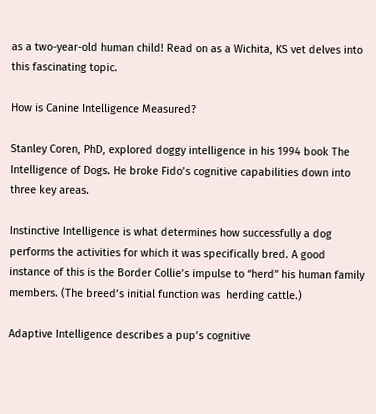as a two-year-old human child! Read on as a Wichita, KS vet delves into this fascinating topic.

How is Canine Intelligence Measured?

Stanley Coren, PhD, explored doggy intelligence in his 1994 book The Intelligence of Dogs. He broke Fido’s cognitive capabilities down into three key areas.

Instinctive Intelligence is what determines how successfully a dog performs the activities for which it was specifically bred. A good instance of this is the Border Collie’s impulse to “herd” his human family members. (The breed’s initial function was  herding cattle.)

Adaptive Intelligence describes a pup’s cognitive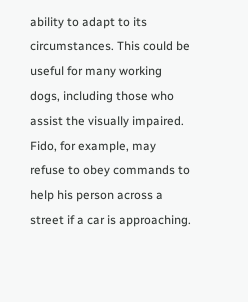ability to adapt to its circumstances. This could be useful for many working dogs, including those who assist the visually impaired. Fido, for example, may refuse to obey commands to help his person across a street if a car is approaching.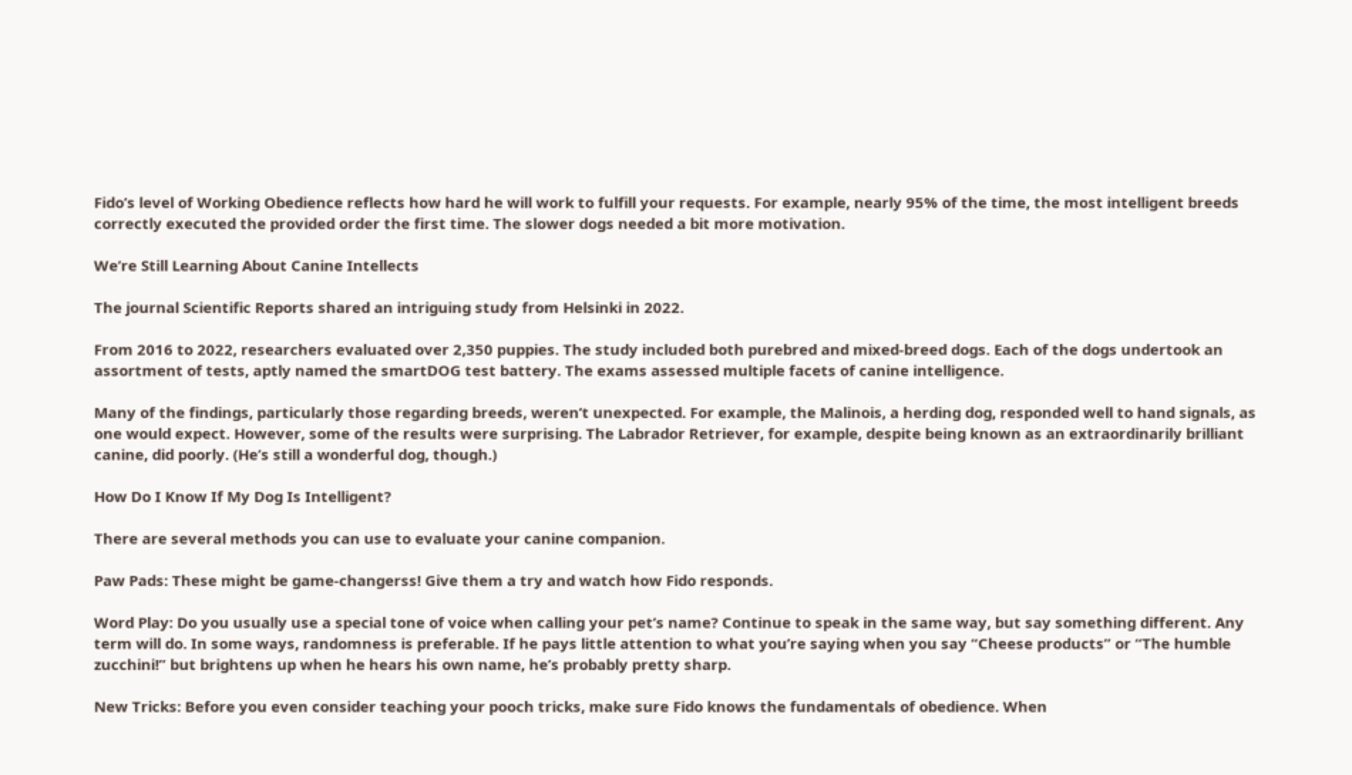Fido’s level of Working Obedience reflects how hard he will work to fulfill your requests. For example, nearly 95% of the time, the most intelligent breeds correctly executed the provided order the first time. The slower dogs needed a bit more motivation.

We’re Still Learning About Canine Intellects

The journal Scientific Reports shared an intriguing study from Helsinki in 2022.

From 2016 to 2022, researchers evaluated over 2,350 puppies. The study included both purebred and mixed-breed dogs. Each of the dogs undertook an assortment of tests, aptly named the smartDOG test battery. The exams assessed multiple facets of canine intelligence.

Many of the findings, particularly those regarding breeds, weren’t unexpected. For example, the Malinois, a herding dog, responded well to hand signals, as one would expect. However, some of the results were surprising. The Labrador Retriever, for example, despite being known as an extraordinarily brilliant canine, did poorly. (He’s still a wonderful dog, though.)

How Do I Know If My Dog Is Intelligent?

There are several methods you can use to evaluate your canine companion.

Paw Pads: These might be game-changerss! Give them a try and watch how Fido responds.

Word Play: Do you usually use a special tone of voice when calling your pet’s name? Continue to speak in the same way, but say something different. Any term will do. In some ways, randomness is preferable. If he pays little attention to what you’re saying when you say “Cheese products” or “The humble zucchini!” but brightens up when he hears his own name, he’s probably pretty sharp.

New Tricks: Before you even consider teaching your pooch tricks, make sure Fido knows the fundamentals of obedience. When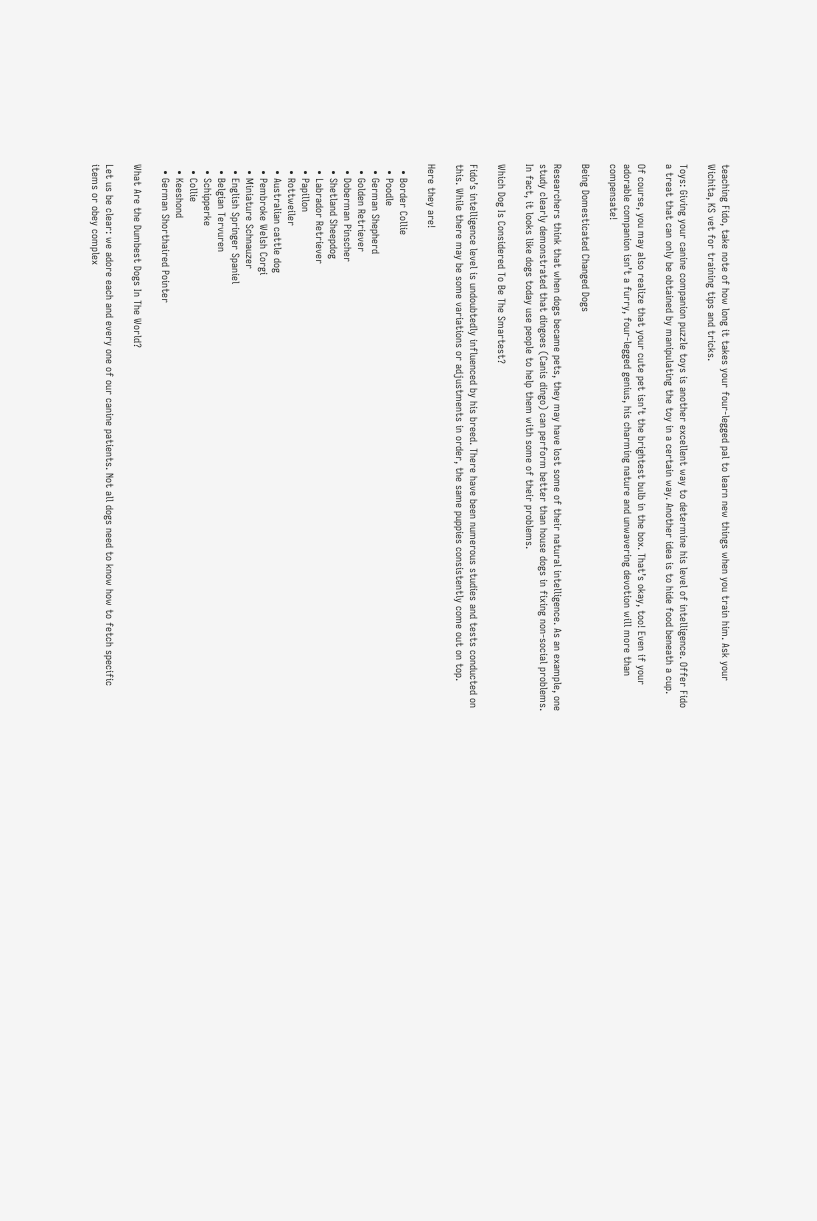teaching Fido, take note of how long it takes your four-legged pal to learn new things when you train him. Ask your Wichita, KS vet for training tips and tricks.

Toys: Giving your canine companion puzzle toys is another excellent way to determine his level of intelligence. Offer Fido a treat that can only be obtained by manipulating the toy in a certain way. Another idea is to hide food beneath a cup.

Of course, you may also realize that your cute pet isn’t the brightest bulb in the box. That’s okay, too! Even if your adorable companion isn’t a furry, four-legged genius, his charming nature and unwavering devotion will more than compensate!

Being Domesticated Changed Dogs

Researchers think that when dogs became pets, they may have lost some of their natural intelligence. As an example, one study clearly demonstrated that dingoes (Canis dingo) can perform better than house dogs in fixing non-social problems. In fact, it looks like dogs today use people to help them with some of their problems.

Which Dog Is Considered To Be The Smartest?

Fido’s intelligence level is undoubtedly influenced by his breed. There have been numerous studies and tests conducted on this. While there may be some variations or adjustments in order, the same puppies consistently come out on top.

Here they are!

  • Border Collie
  • Poodle
  • German Shepherd
  • Golden Retriever
  • Doberman Pinscher
  • Shetland Sheepdog
  • Labrador Retriever
  • Papillon
  • Rottweiler
  • Australian cattle dog
  • Pembroke Welsh Corgi
  • Miniature Schnauzer
  • English Springer Spaniel
  • Belgian Tervuren
  • Schipperke
  • Collie
  • Keeshond
  • German Shorthaired Pointer

What Are the Dumbest Dogs In The World?

Let us be clear: we adore each and every one of our canine patients. Not all dogs need to know how to fetch specific items or obey complex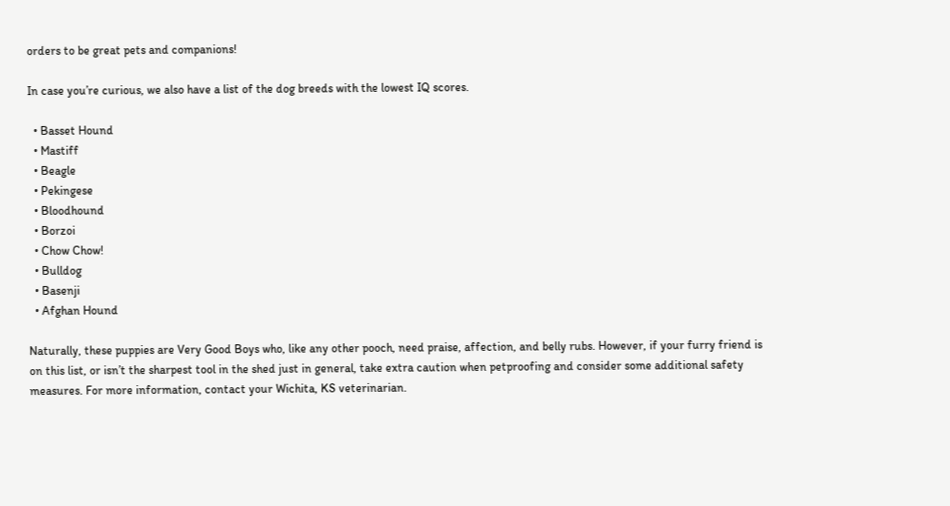orders to be great pets and companions!

In case you’re curious, we also have a list of the dog breeds with the lowest IQ scores.

  • Basset Hound
  • Mastiff
  • Beagle
  • Pekingese
  • Bloodhound
  • Borzoi
  • Chow Chow!
  • Bulldog
  • Basenji
  • Afghan Hound

Naturally, these puppies are Very Good Boys who, like any other pooch, need praise, affection, and belly rubs. However, if your furry friend is on this list, or isn’t the sharpest tool in the shed just in general, take extra caution when petproofing and consider some additional safety measures. For more information, contact your Wichita, KS veterinarian.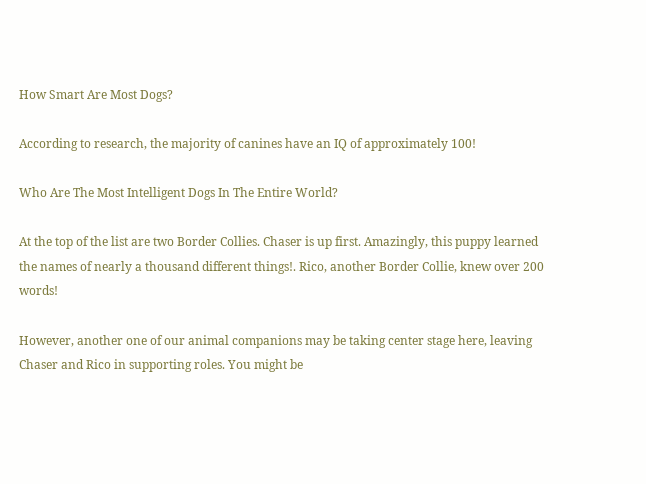How Smart Are Most Dogs?

According to research, the majority of canines have an IQ of approximately 100!

Who Are The Most Intelligent Dogs In The Entire World?

At the top of the list are two Border Collies. Chaser is up first. Amazingly, this puppy learned the names of nearly a thousand different things!. Rico, another Border Collie, knew over 200 words!

However, another one of our animal companions may be taking center stage here, leaving Chaser and Rico in supporting roles. You might be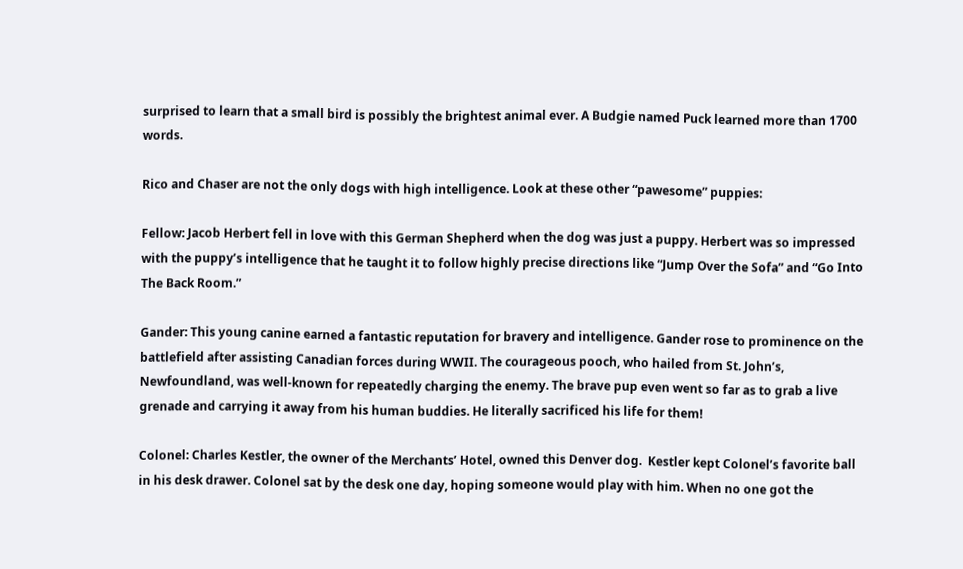surprised to learn that a small bird is possibly the brightest animal ever. A Budgie named Puck learned more than 1700 words.

Rico and Chaser are not the only dogs with high intelligence. Look at these other “pawesome” puppies:

Fellow: Jacob Herbert fell in love with this German Shepherd when the dog was just a puppy. Herbert was so impressed with the puppy’s intelligence that he taught it to follow highly precise directions like “Jump Over the Sofa” and “Go Into The Back Room.”

Gander: This young canine earned a fantastic reputation for bravery and intelligence. Gander rose to prominence on the battlefield after assisting Canadian forces during WWII. The courageous pooch, who hailed from St. John’s, Newfoundland, was well-known for repeatedly charging the enemy. The brave pup even went so far as to grab a live grenade and carrying it away from his human buddies. He literally sacrificed his life for them!

Colonel: Charles Kestler, the owner of the Merchants’ Hotel, owned this Denver dog.  Kestler kept Colonel’s favorite ball in his desk drawer. Colonel sat by the desk one day, hoping someone would play with him. When no one got the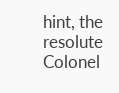hint, the resolute Colonel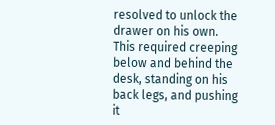resolved to unlock the drawer on his own. This required creeping below and behind the desk, standing on his back legs, and pushing it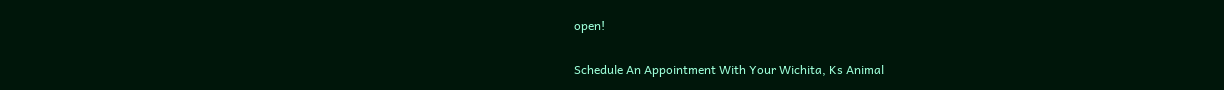open!

Schedule An Appointment With Your Wichita, Ks Animal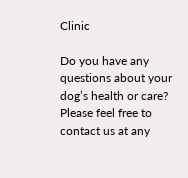Clinic

Do you have any questions about your dog’s health or care? Please feel free to contact us at any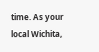time. As your local Wichita,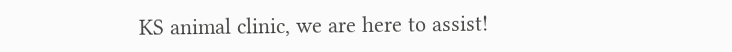KS animal clinic, we are here to assist!